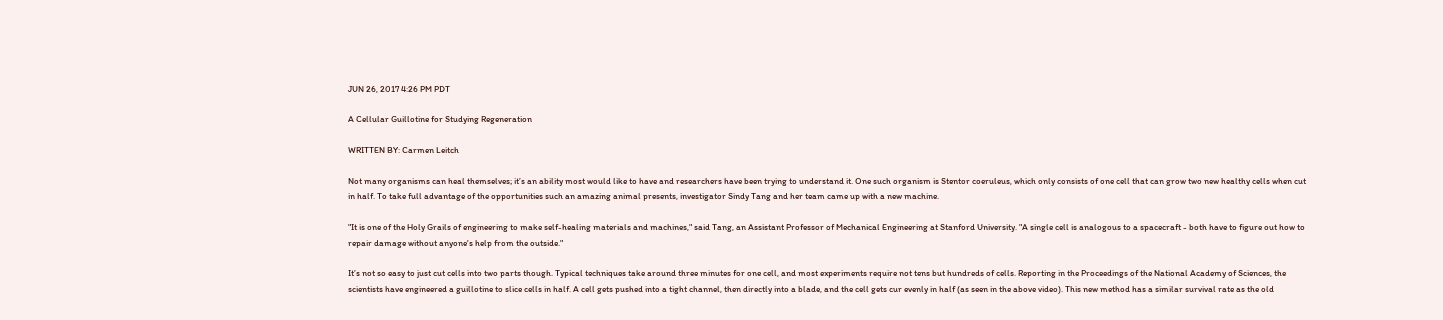JUN 26, 2017 4:26 PM PDT

A Cellular Guillotine for Studying Regeneration

WRITTEN BY: Carmen Leitch

Not many organisms can heal themselves; it’s an ability most would like to have and researchers have been trying to understand it. One such organism is Stentor coeruleus, which only consists of one cell that can grow two new healthy cells when cut in half. To take full advantage of the opportunities such an amazing animal presents, investigator Sindy Tang and her team came up with a new machine.

"It is one of the Holy Grails of engineering to make self-healing materials and machines," said Tang, an Assistant Professor of Mechanical Engineering at Stanford University. "A single cell is analogous to a spacecraft - both have to figure out how to repair damage without anyone's help from the outside."

It’s not so easy to just cut cells into two parts though. Typical techniques take around three minutes for one cell, and most experiments require not tens but hundreds of cells. Reporting in the Proceedings of the National Academy of Sciences, the scientists have engineered a guillotine to slice cells in half. A cell gets pushed into a tight channel, then directly into a blade, and the cell gets cur evenly in half (as seen in the above video). This new method has a similar survival rate as the old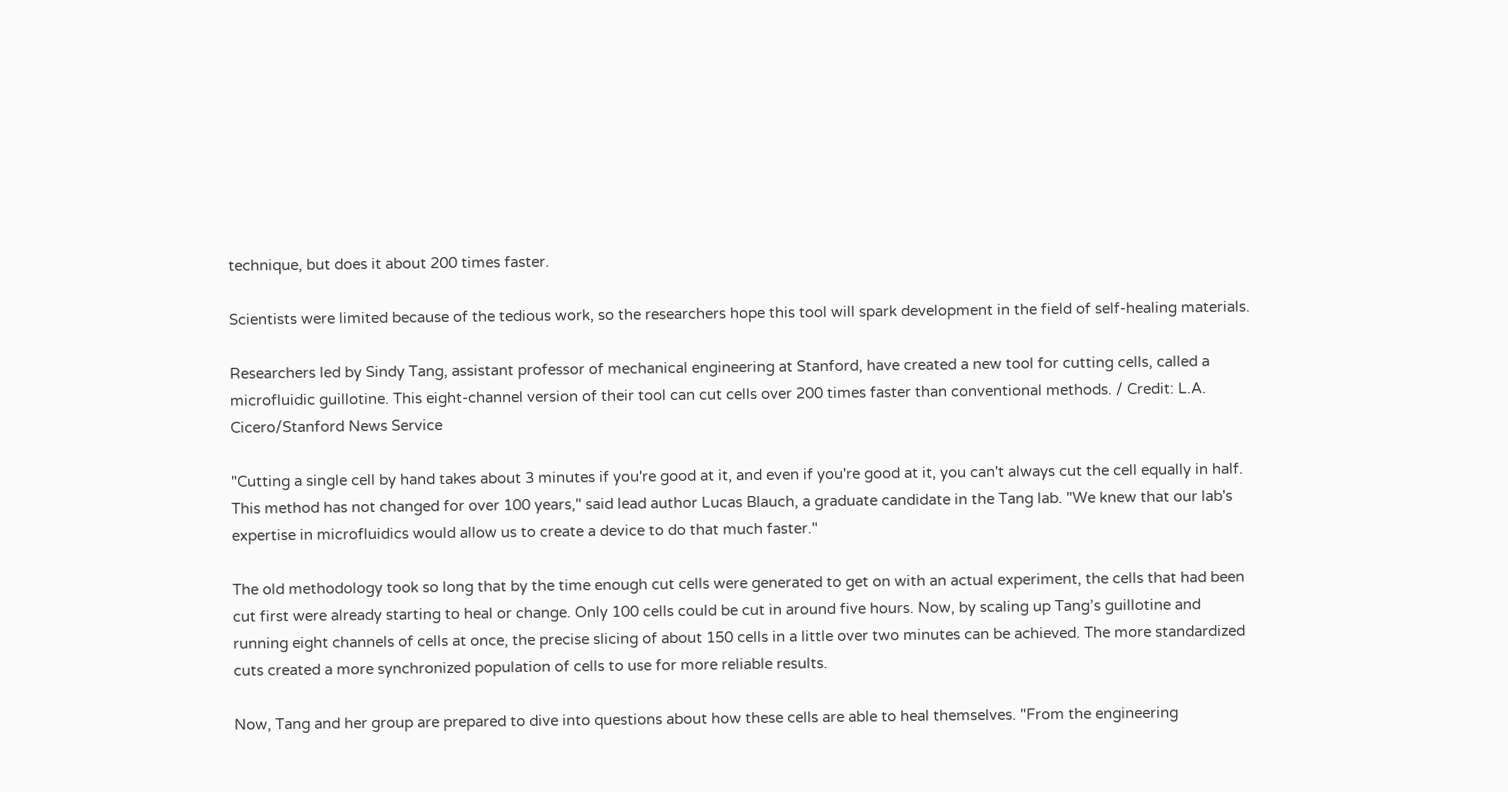technique, but does it about 200 times faster.

Scientists were limited because of the tedious work, so the researchers hope this tool will spark development in the field of self-healing materials.

Researchers led by Sindy Tang, assistant professor of mechanical engineering at Stanford, have created a new tool for cutting cells, called a microfluidic guillotine. This eight-channel version of their tool can cut cells over 200 times faster than conventional methods. / Credit: L.A. Cicero/Stanford News Service

"Cutting a single cell by hand takes about 3 minutes if you're good at it, and even if you're good at it, you can't always cut the cell equally in half. This method has not changed for over 100 years," said lead author Lucas Blauch, a graduate candidate in the Tang lab. "We knew that our lab's expertise in microfluidics would allow us to create a device to do that much faster."

The old methodology took so long that by the time enough cut cells were generated to get on with an actual experiment, the cells that had been cut first were already starting to heal or change. Only 100 cells could be cut in around five hours. Now, by scaling up Tang’s guillotine and running eight channels of cells at once, the precise slicing of about 150 cells in a little over two minutes can be achieved. The more standardized cuts created a more synchronized population of cells to use for more reliable results.

Now, Tang and her group are prepared to dive into questions about how these cells are able to heal themselves. "From the engineering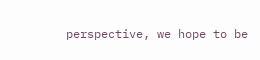perspective, we hope to be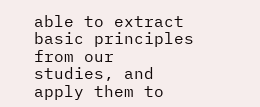able to extract basic principles from our studies, and apply them to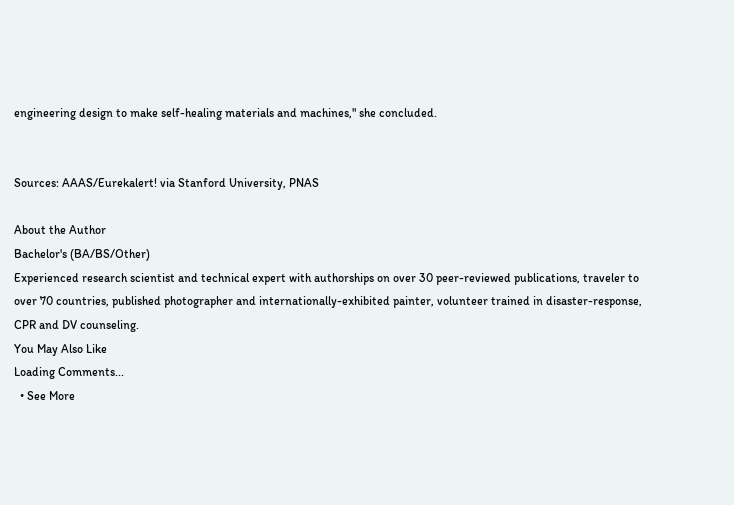engineering design to make self-healing materials and machines," she concluded.


Sources: AAAS/Eurekalert! via Stanford University, PNAS

About the Author
Bachelor's (BA/BS/Other)
Experienced research scientist and technical expert with authorships on over 30 peer-reviewed publications, traveler to over 70 countries, published photographer and internationally-exhibited painter, volunteer trained in disaster-response, CPR and DV counseling.
You May Also Like
Loading Comments...
  • See More